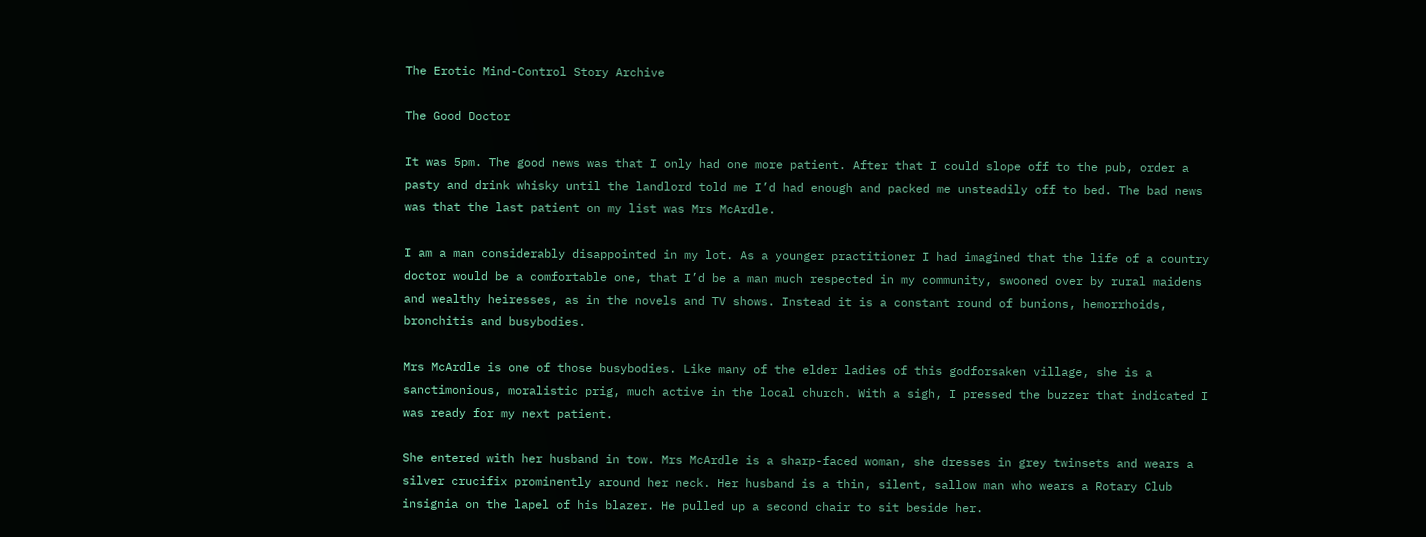The Erotic Mind-Control Story Archive

The Good Doctor

It was 5pm. The good news was that I only had one more patient. After that I could slope off to the pub, order a pasty and drink whisky until the landlord told me I’d had enough and packed me unsteadily off to bed. The bad news was that the last patient on my list was Mrs McArdle.

I am a man considerably disappointed in my lot. As a younger practitioner I had imagined that the life of a country doctor would be a comfortable one, that I’d be a man much respected in my community, swooned over by rural maidens and wealthy heiresses, as in the novels and TV shows. Instead it is a constant round of bunions, hemorrhoids, bronchitis and busybodies.

Mrs McArdle is one of those busybodies. Like many of the elder ladies of this godforsaken village, she is a sanctimonious, moralistic prig, much active in the local church. With a sigh, I pressed the buzzer that indicated I was ready for my next patient.

She entered with her husband in tow. Mrs McArdle is a sharp-faced woman, she dresses in grey twinsets and wears a silver crucifix prominently around her neck. Her husband is a thin, silent, sallow man who wears a Rotary Club insignia on the lapel of his blazer. He pulled up a second chair to sit beside her.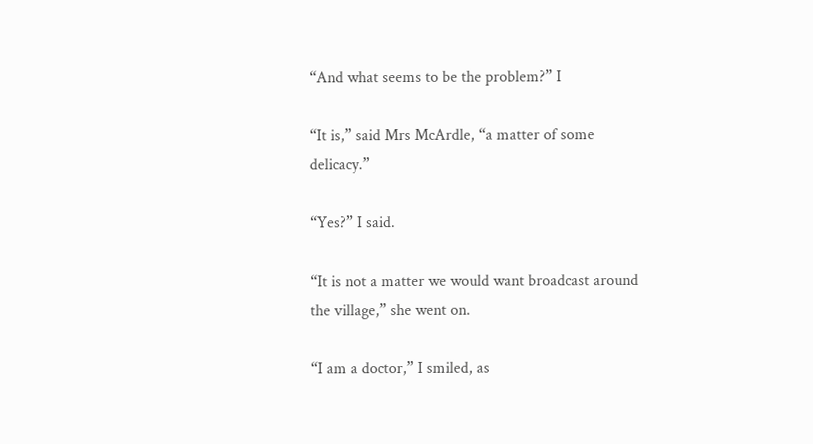“And what seems to be the problem?” I

“It is,” said Mrs McArdle, “a matter of some delicacy.”

“Yes?” I said.

“It is not a matter we would want broadcast around the village,” she went on.

“I am a doctor,” I smiled, as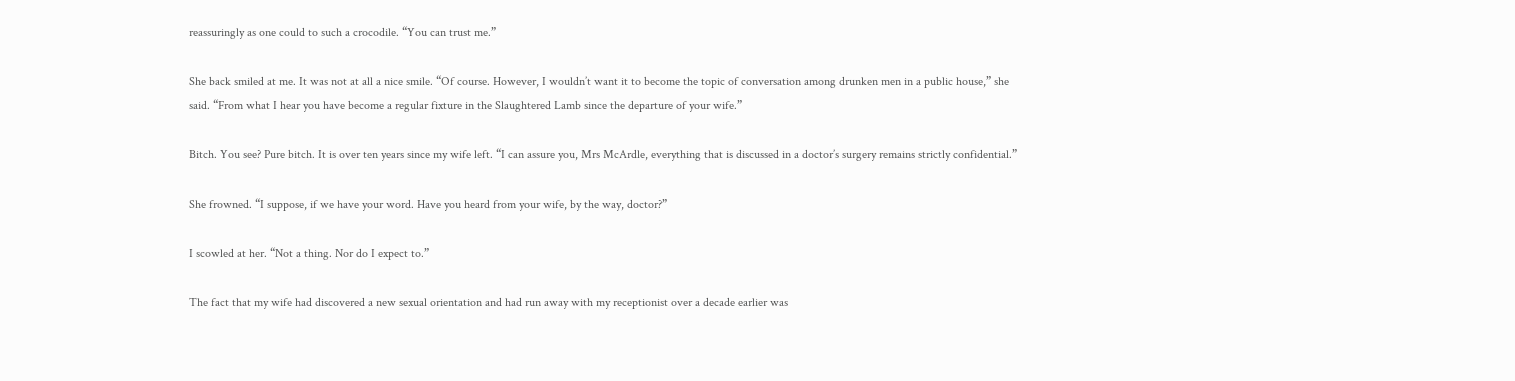reassuringly as one could to such a crocodile. “You can trust me.”

She back smiled at me. It was not at all a nice smile. “Of course. However, I wouldn’t want it to become the topic of conversation among drunken men in a public house,” she said. “From what I hear you have become a regular fixture in the Slaughtered Lamb since the departure of your wife.”

Bitch. You see? Pure bitch. It is over ten years since my wife left. “I can assure you, Mrs McArdle, everything that is discussed in a doctor’s surgery remains strictly confidential.”

She frowned. “I suppose, if we have your word. Have you heard from your wife, by the way, doctor?”

I scowled at her. “Not a thing. Nor do I expect to.”

The fact that my wife had discovered a new sexual orientation and had run away with my receptionist over a decade earlier was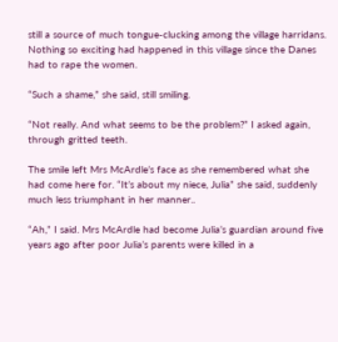still a source of much tongue-clucking among the village harridans. Nothing so exciting had happened in this village since the Danes had to rape the women.

“Such a shame,” she said, still smiling.

“Not really. And what seems to be the problem?” I asked again, through gritted teeth.

The smile left Mrs McArdle’s face as she remembered what she had come here for. “It’s about my niece, Julia” she said, suddenly much less triumphant in her manner..

“Ah,” I said. Mrs McArdle had become Julia’s guardian around five years ago after poor Julia’s parents were killed in a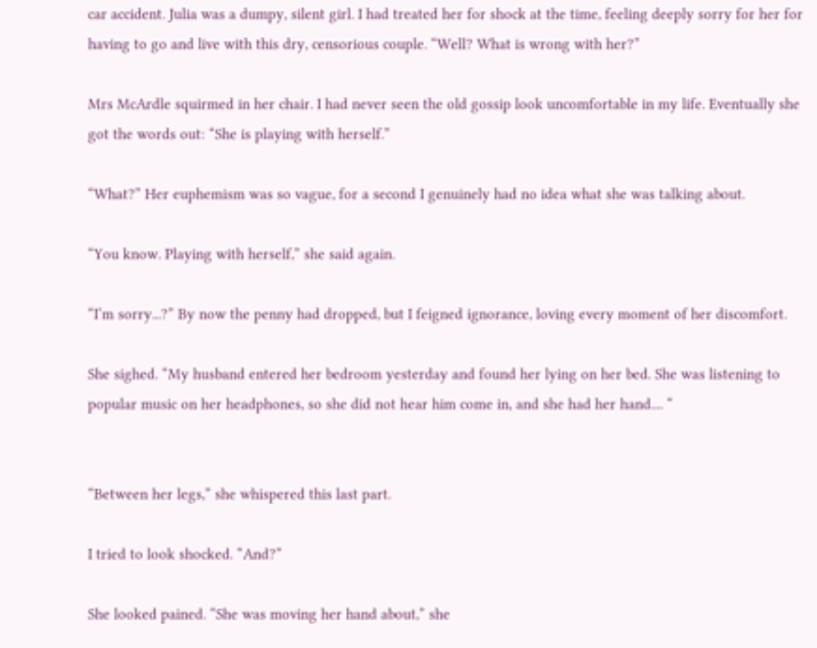car accident. Julia was a dumpy, silent girl. I had treated her for shock at the time, feeling deeply sorry for her for having to go and live with this dry, censorious couple. “Well? What is wrong with her?”

Mrs McArdle squirmed in her chair. I had never seen the old gossip look uncomfortable in my life. Eventually she got the words out: “She is playing with herself.”

“What?” Her euphemism was so vague, for a second I genuinely had no idea what she was talking about.

“You know. Playing with herself,” she said again.

“I’m sorry...?” By now the penny had dropped, but I feigned ignorance, loving every moment of her discomfort.

She sighed. “My husband entered her bedroom yesterday and found her lying on her bed. She was listening to popular music on her headphones, so she did not hear him come in, and she had her hand.... “


“Between her legs,” she whispered this last part.

I tried to look shocked. “And?”

She looked pained. “She was moving her hand about,” she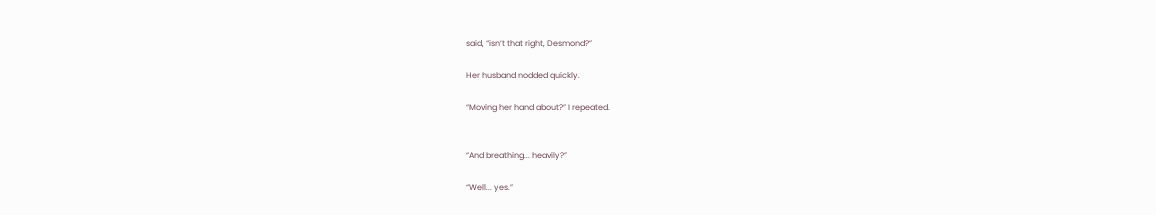said, “isn’t that right, Desmond?”

Her husband nodded quickly.

“Moving her hand about?” I repeated.


“And breathing... heavily?”

“Well... yes.”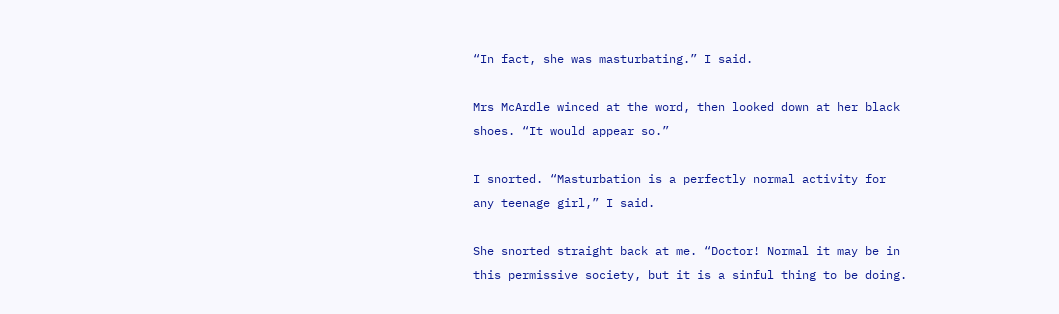“In fact, she was masturbating.” I said.

Mrs McArdle winced at the word, then looked down at her black shoes. “It would appear so.”

I snorted. “Masturbation is a perfectly normal activity for any teenage girl,” I said.

She snorted straight back at me. “Doctor! Normal it may be in this permissive society, but it is a sinful thing to be doing.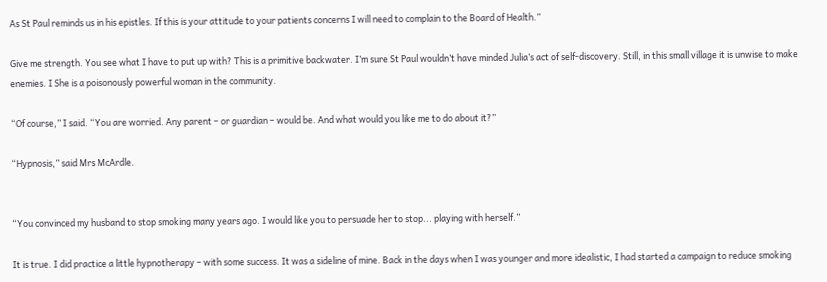As St Paul reminds us in his epistles. If this is your attitude to your patients concerns I will need to complain to the Board of Health.”

Give me strength. You see what I have to put up with? This is a primitive backwater. I’m sure St Paul wouldn’t have minded Julia’s act of self-discovery. Still, in this small village it is unwise to make enemies. I She is a poisonously powerful woman in the community.

“Of course,” I said. “You are worried. Any parent – or guardian – would be. And what would you like me to do about it?”

“Hypnosis,” said Mrs McArdle.


“You convinced my husband to stop smoking many years ago. I would like you to persuade her to stop... playing with herself.”

It is true. I did practice a little hypnotherapy – with some success. It was a sideline of mine. Back in the days when I was younger and more idealistic, I had started a campaign to reduce smoking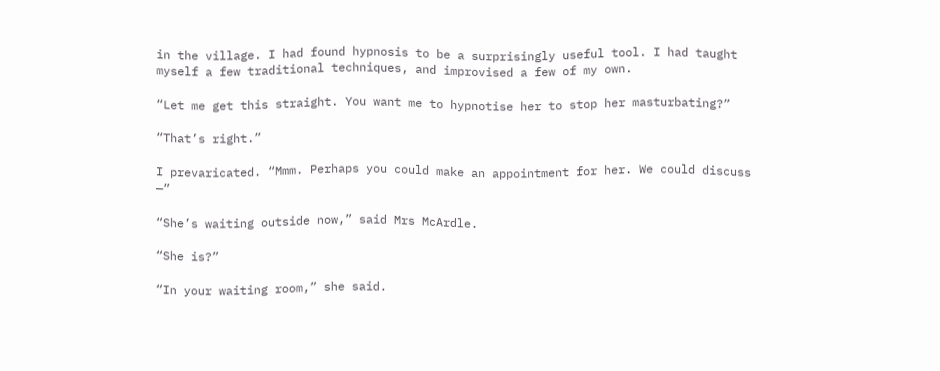in the village. I had found hypnosis to be a surprisingly useful tool. I had taught myself a few traditional techniques, and improvised a few of my own.

“Let me get this straight. You want me to hypnotise her to stop her masturbating?”

“That’s right.”

I prevaricated. “Mmm. Perhaps you could make an appointment for her. We could discuss —”

“She’s waiting outside now,” said Mrs McArdle.

“She is?”

“In your waiting room,” she said.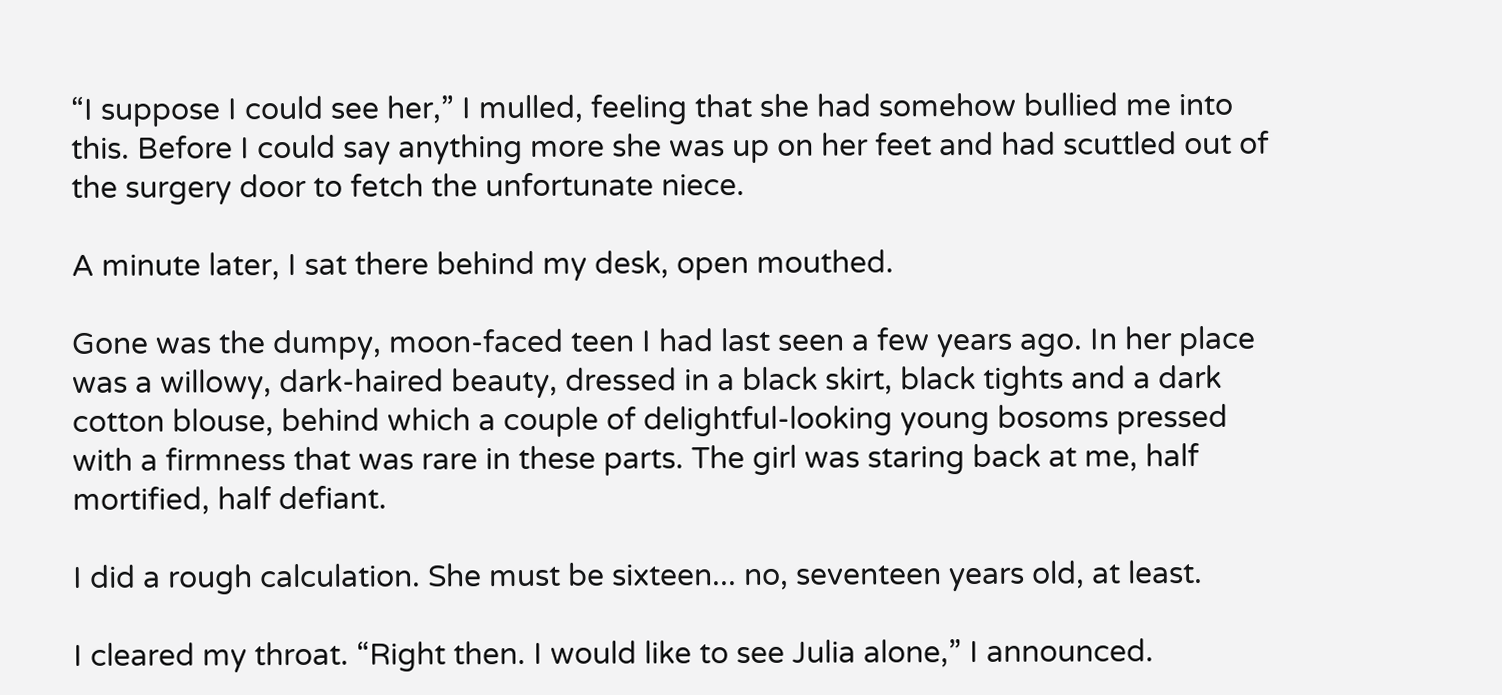“I suppose I could see her,” I mulled, feeling that she had somehow bullied me into this. Before I could say anything more she was up on her feet and had scuttled out of the surgery door to fetch the unfortunate niece.

A minute later, I sat there behind my desk, open mouthed.

Gone was the dumpy, moon-faced teen I had last seen a few years ago. In her place was a willowy, dark-haired beauty, dressed in a black skirt, black tights and a dark cotton blouse, behind which a couple of delightful-looking young bosoms pressed with a firmness that was rare in these parts. The girl was staring back at me, half mortified, half defiant.

I did a rough calculation. She must be sixteen... no, seventeen years old, at least.

I cleared my throat. “Right then. I would like to see Julia alone,” I announced.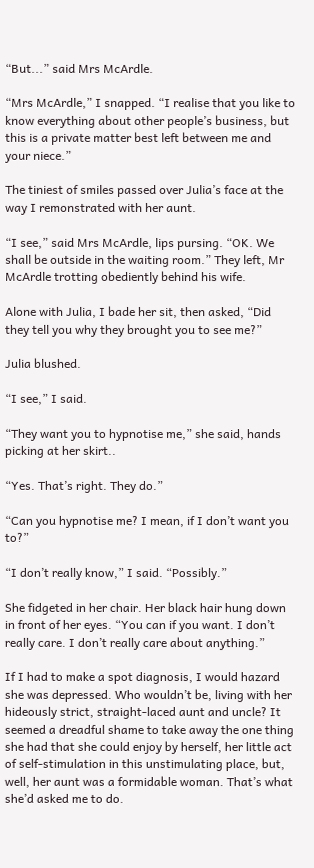“But...” said Mrs McArdle.

“Mrs McArdle,” I snapped. “I realise that you like to know everything about other people’s business, but this is a private matter best left between me and your niece.”

The tiniest of smiles passed over Julia’s face at the way I remonstrated with her aunt.

“I see,” said Mrs McArdle, lips pursing. “OK. We shall be outside in the waiting room.” They left, Mr McArdle trotting obediently behind his wife.

Alone with Julia, I bade her sit, then asked, “Did they tell you why they brought you to see me?”

Julia blushed.

“I see,” I said.

“They want you to hypnotise me,” she said, hands picking at her skirt..

“Yes. That’s right. They do.”

“Can you hypnotise me? I mean, if I don’t want you to?”

“I don’t really know,” I said. “Possibly.”

She fidgeted in her chair. Her black hair hung down in front of her eyes. “You can if you want. I don’t really care. I don’t really care about anything.”

If I had to make a spot diagnosis, I would hazard she was depressed. Who wouldn’t be, living with her hideously strict, straight-laced aunt and uncle? It seemed a dreadful shame to take away the one thing she had that she could enjoy by herself, her little act of self-stimulation in this unstimulating place, but, well, her aunt was a formidable woman. That’s what she’d asked me to do.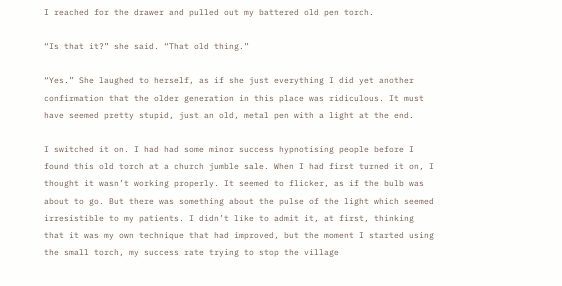I reached for the drawer and pulled out my battered old pen torch.

“Is that it?” she said. “That old thing.”

“Yes.” She laughed to herself, as if she just everything I did yet another confirmation that the older generation in this place was ridiculous. It must have seemed pretty stupid, just an old, metal pen with a light at the end.

I switched it on. I had had some minor success hypnotising people before I found this old torch at a church jumble sale. When I had first turned it on, I thought it wasn’t working properly. It seemed to flicker, as if the bulb was about to go. But there was something about the pulse of the light which seemed irresistible to my patients. I didn’t like to admit it, at first, thinking that it was my own technique that had improved, but the moment I started using the small torch, my success rate trying to stop the village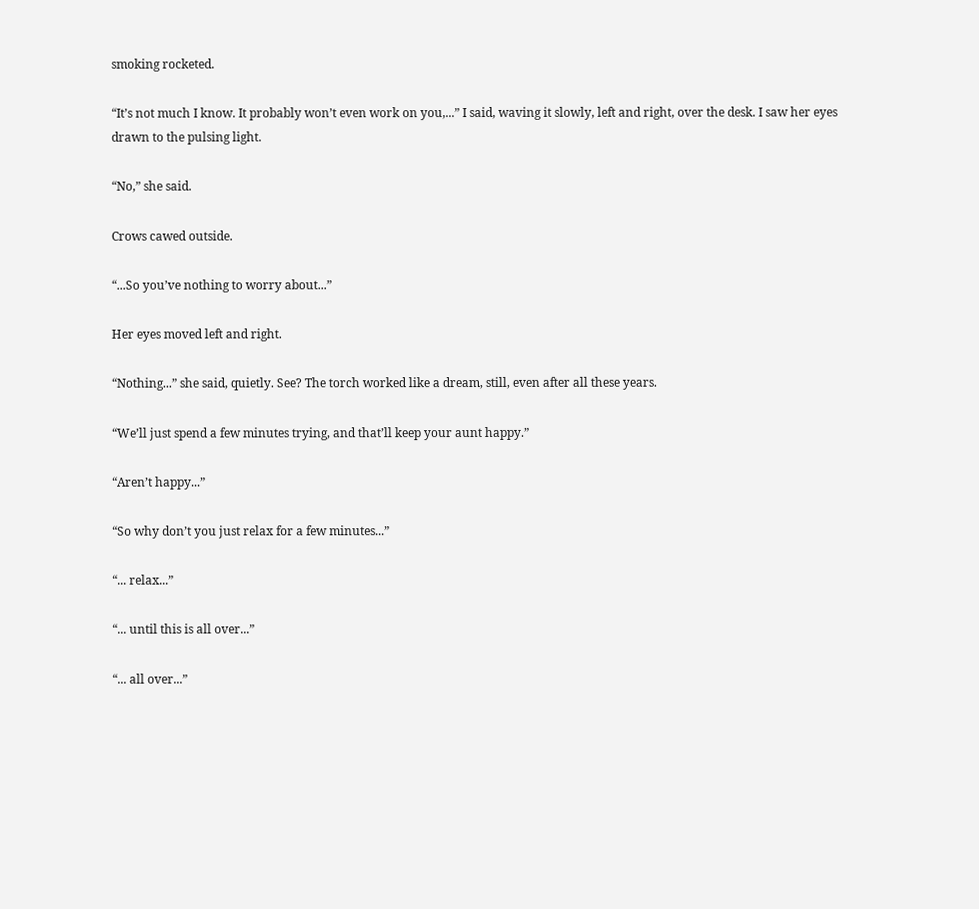smoking rocketed.

“It’s not much I know. It probably won’t even work on you,...” I said, waving it slowly, left and right, over the desk. I saw her eyes drawn to the pulsing light.

“No,” she said.

Crows cawed outside.

“...So you’ve nothing to worry about...”

Her eyes moved left and right.

“Nothing...” she said, quietly. See? The torch worked like a dream, still, even after all these years.

“We’ll just spend a few minutes trying, and that’ll keep your aunt happy.”

“Aren’t happy...”

“So why don’t you just relax for a few minutes...”

“... relax...”

“... until this is all over...”

“... all over...”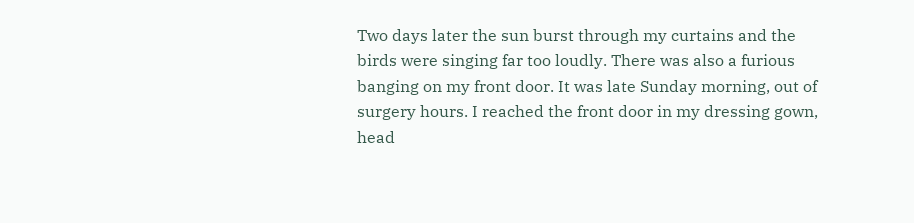Two days later the sun burst through my curtains and the birds were singing far too loudly. There was also a furious banging on my front door. It was late Sunday morning, out of surgery hours. I reached the front door in my dressing gown, head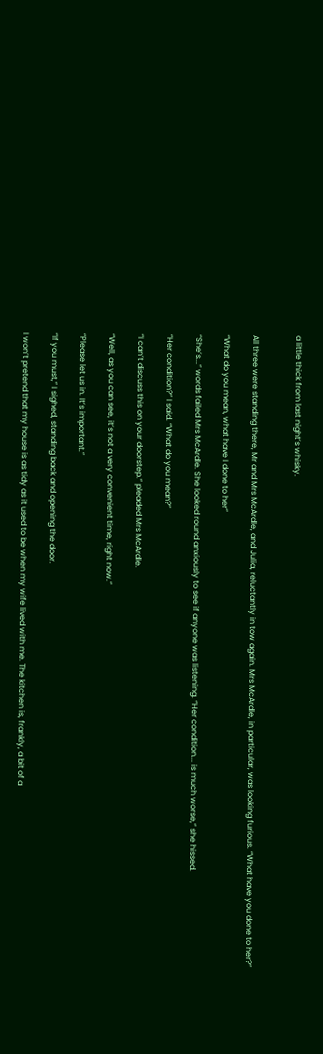a little thick from last night’s whisky.


All three were standing there, Mr and Mrs McArdle, and Julia, reluctantly in tow again. Mrs McArdle, in particular, was looking furious. “What have you done to her?”

“What do you mean, what have I done to her”

“She’s...” words failed Mrs McArdle. She looked round anxiously to see if anyone was listening. “Her condition... is much worse,” she hissed.

“Her condition?” I said. “What do you mean?”

“I can’t discuss this on your doorstep.” pleaded Mrs McArdle.

“Well, as you can see, it’s not a very convenient time, right now.”

“Please let us in. It’s important.”

“If you must,” I sighed, standing back and opening the door.

I won’t pretend that my house is as tidy as it used to be when my wife lived with me. The kitchen is, frankly, a bit of a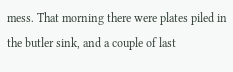mess. That morning there were plates piled in the butler sink, and a couple of last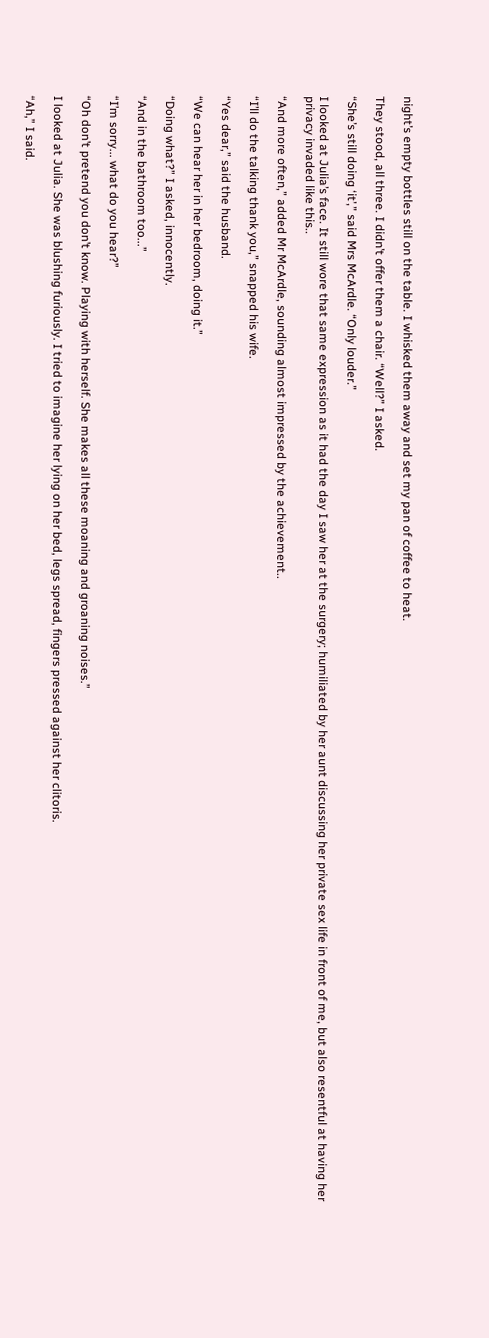night’s empty bottles still on the table. I whisked them away and set my pan of coffee to heat.

They stood, all three. I didn’t offer them a chair. “Well?” I asked.

“She’s still doing ‘it’,” said Mrs McArdle. “Only louder.”

I looked at Julia’s face. It still wore that same expression as it had the day I saw her at the surgery; humiliated by her aunt discussing her private sex life in front of me, but also resentful at having her privacy invaded like this..

“And more often,” added Mr McArdle, sounding almost impressed by the achievement..

“I’ll do the talking thank you,” snapped his wife.

“Yes dear,” said the husband.

“We can hear her in her bedroom, doing it.”

“Doing what?” I asked, innocently.

“And in the bathroom too...”

“I’m sorry... what do you hear?”

“Oh don’t pretend you don’t know. Playing with herself. She makes all these moaning and groaning noises.”

I looked at Julia. She was blushing furiously. I tried to imagine her lying on her bed, legs spread, fingers pressed against her clitoris.

“Ah,” I said.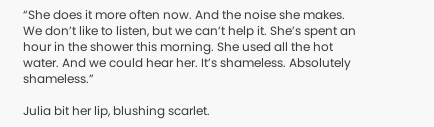“She does it more often now. And the noise she makes. We don’t like to listen, but we can’t help it. She’s spent an hour in the shower this morning. She used all the hot water. And we could hear her. It’s shameless. Absolutely shameless.”

Julia bit her lip, blushing scarlet.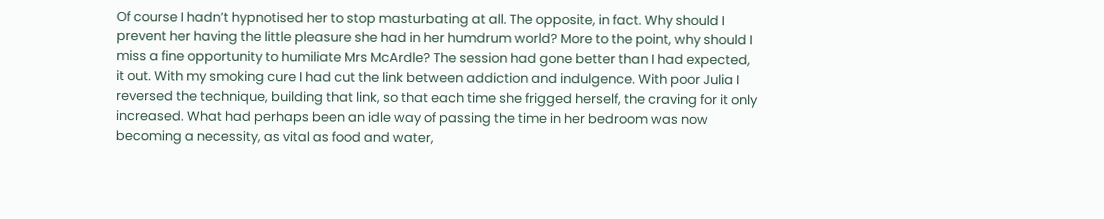Of course I hadn’t hypnotised her to stop masturbating at all. The opposite, in fact. Why should I prevent her having the little pleasure she had in her humdrum world? More to the point, why should I miss a fine opportunity to humiliate Mrs McArdle? The session had gone better than I had expected, it out. With my smoking cure I had cut the link between addiction and indulgence. With poor Julia I reversed the technique, building that link, so that each time she frigged herself, the craving for it only increased. What had perhaps been an idle way of passing the time in her bedroom was now becoming a necessity, as vital as food and water,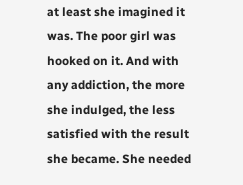at least she imagined it was. The poor girl was hooked on it. And with any addiction, the more she indulged, the less satisfied with the result she became. She needed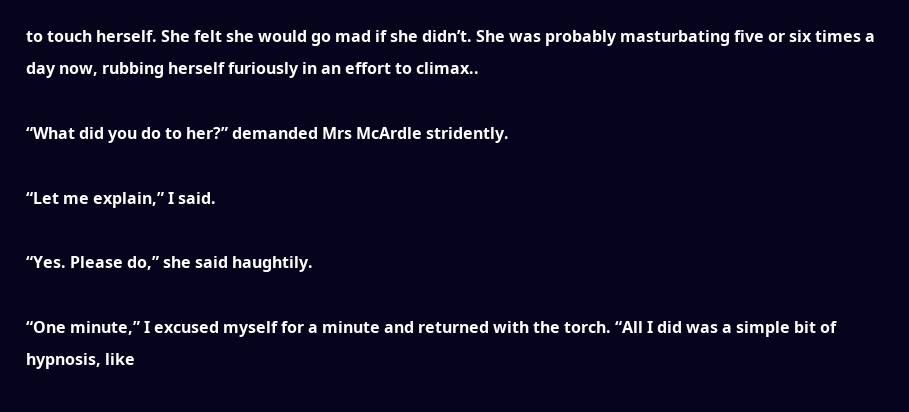to touch herself. She felt she would go mad if she didn’t. She was probably masturbating five or six times a day now, rubbing herself furiously in an effort to climax..

“What did you do to her?” demanded Mrs McArdle stridently.

“Let me explain,” I said.

“Yes. Please do,” she said haughtily.

“One minute,” I excused myself for a minute and returned with the torch. “All I did was a simple bit of hypnosis, like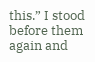this.” I stood before them again and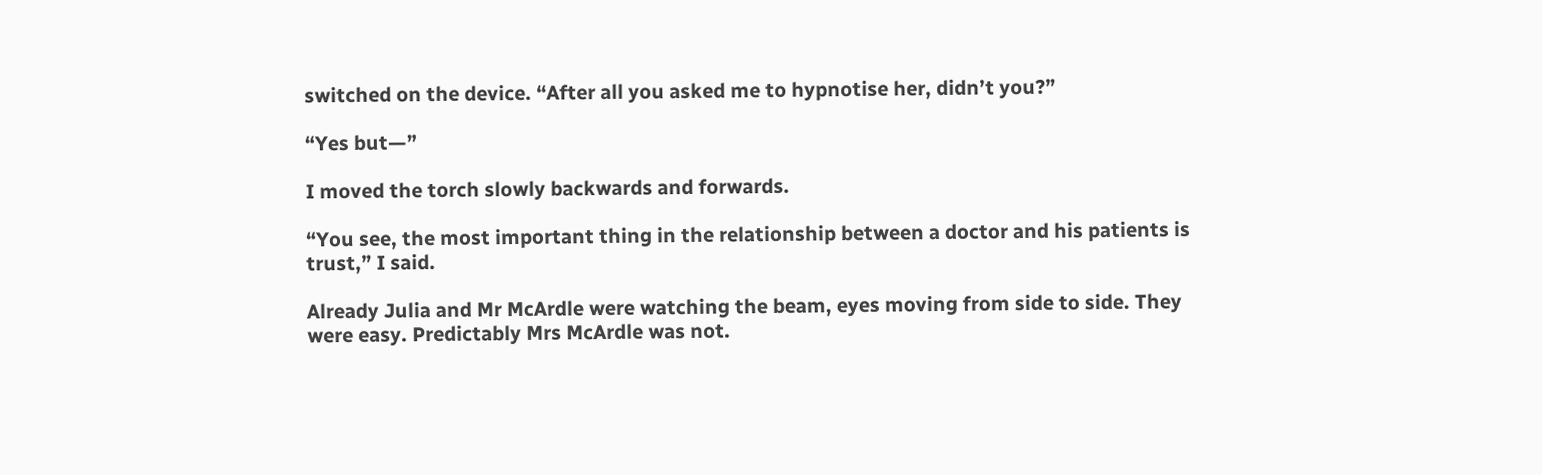switched on the device. “After all you asked me to hypnotise her, didn’t you?”

“Yes but—”

I moved the torch slowly backwards and forwards.

“You see, the most important thing in the relationship between a doctor and his patients is trust,” I said.

Already Julia and Mr McArdle were watching the beam, eyes moving from side to side. They were easy. Predictably Mrs McArdle was not.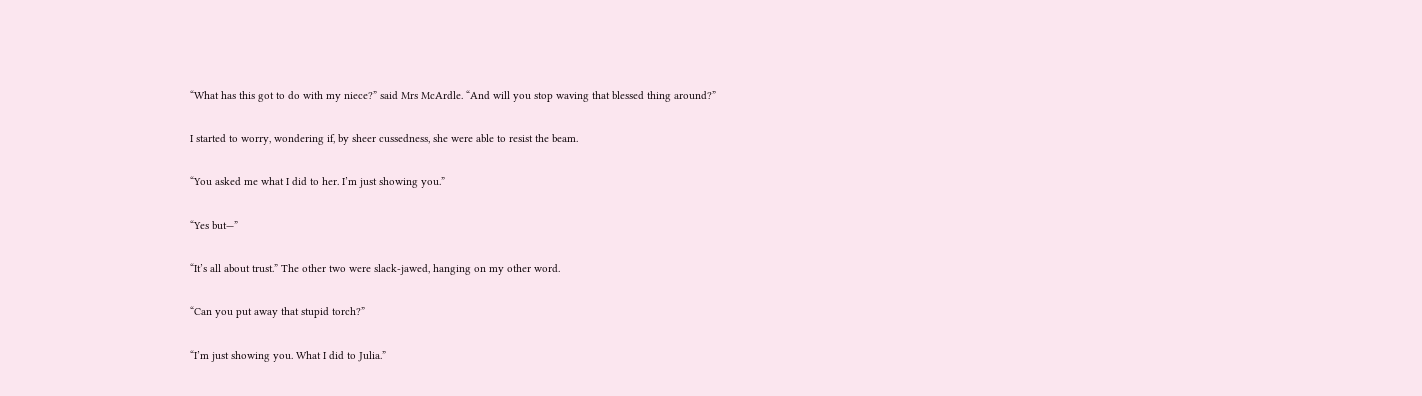“What has this got to do with my niece?” said Mrs McArdle. “And will you stop waving that blessed thing around?”

I started to worry, wondering if, by sheer cussedness, she were able to resist the beam.

“You asked me what I did to her. I’m just showing you.”

“Yes but—”

“It’s all about trust.” The other two were slack-jawed, hanging on my other word.

“Can you put away that stupid torch?”

“I’m just showing you. What I did to Julia.”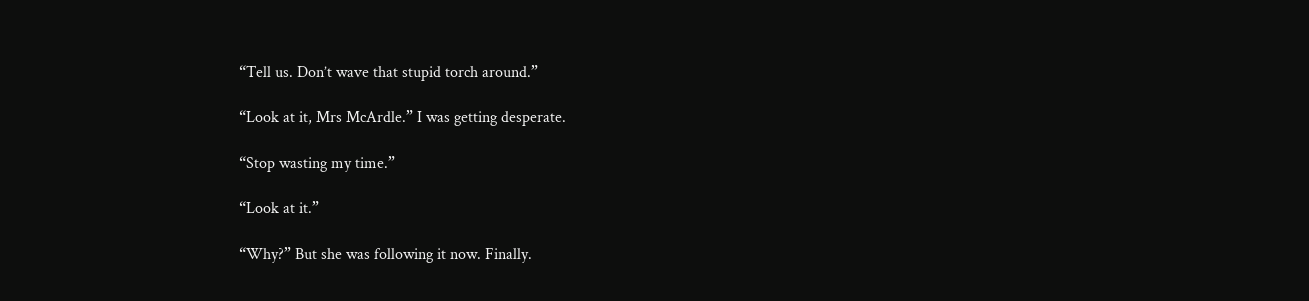“Tell us. Don’t wave that stupid torch around.”

“Look at it, Mrs McArdle.” I was getting desperate.

“Stop wasting my time.”

“Look at it.”

“Why?” But she was following it now. Finally.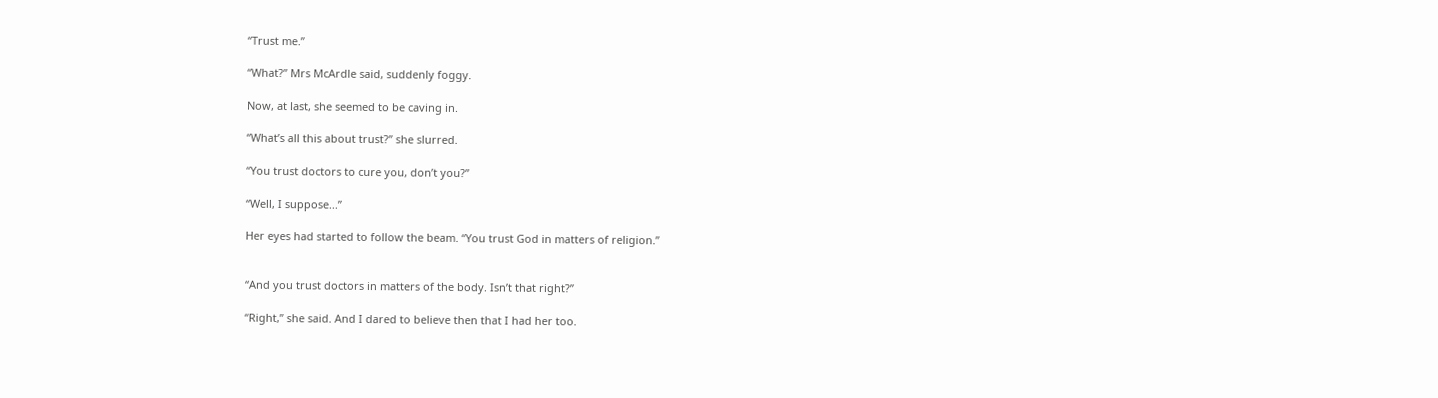“Trust me.”

“What?” Mrs McArdle said, suddenly foggy.

Now, at last, she seemed to be caving in.

“What’s all this about trust?” she slurred.

“You trust doctors to cure you, don’t you?”

“Well, I suppose...”

Her eyes had started to follow the beam. “You trust God in matters of religion.”


“And you trust doctors in matters of the body. Isn’t that right?”

“Right,” she said. And I dared to believe then that I had her too.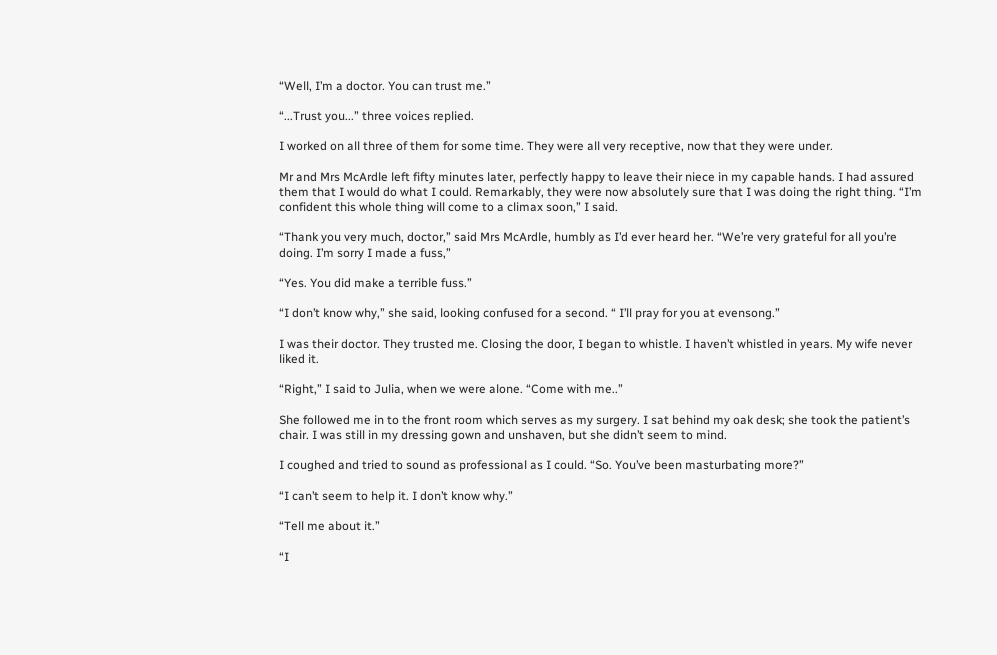“Well, I’m a doctor. You can trust me.”

“...Trust you...” three voices replied.

I worked on all three of them for some time. They were all very receptive, now that they were under.

Mr and Mrs McArdle left fifty minutes later, perfectly happy to leave their niece in my capable hands. I had assured them that I would do what I could. Remarkably, they were now absolutely sure that I was doing the right thing. “I’m confident this whole thing will come to a climax soon,” I said.

“Thank you very much, doctor,” said Mrs McArdle, humbly as I’d ever heard her. “We’re very grateful for all you’re doing. I’m sorry I made a fuss,”

“Yes. You did make a terrible fuss.”

“I don’t know why,” she said, looking confused for a second. “ I’ll pray for you at evensong.”

I was their doctor. They trusted me. Closing the door, I began to whistle. I haven’t whistled in years. My wife never liked it.

“Right,” I said to Julia, when we were alone. “Come with me..”

She followed me in to the front room which serves as my surgery. I sat behind my oak desk; she took the patient’s chair. I was still in my dressing gown and unshaven, but she didn’t seem to mind.

I coughed and tried to sound as professional as I could. “So. You’ve been masturbating more?”

“I can’t seem to help it. I don’t know why.”

“Tell me about it.”

“I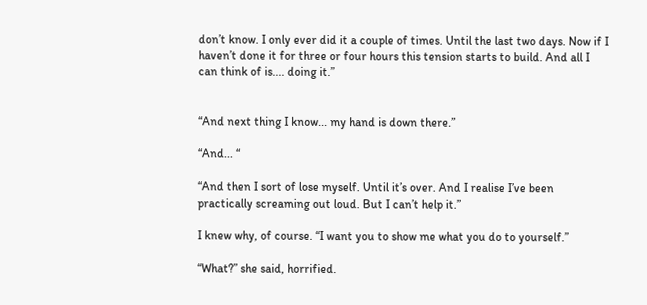don’t know. I only ever did it a couple of times. Until the last two days. Now if I haven’t done it for three or four hours this tension starts to build. And all I can think of is.... doing it.”


“And next thing I know... my hand is down there.”

“And... “

“And then I sort of lose myself. Until it’s over. And I realise I’ve been practically screaming out loud. But I can’t help it.”

I knew why, of course. “I want you to show me what you do to yourself.”

“What?” she said, horrified.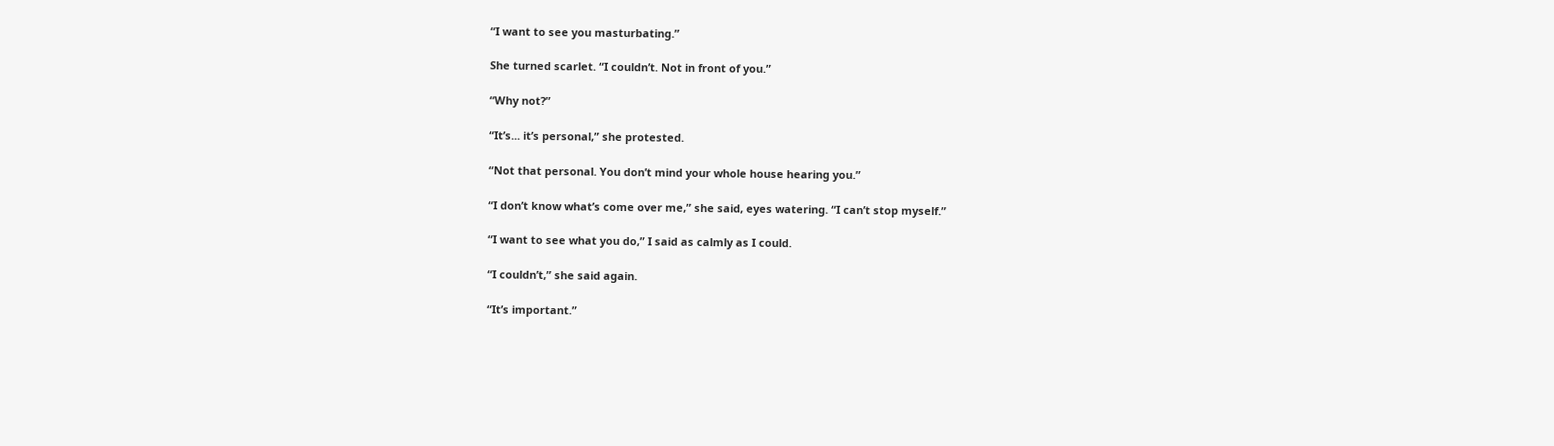“I want to see you masturbating.”

She turned scarlet. “I couldn’t. Not in front of you.”

“Why not?”

“It’s... it’s personal,” she protested.

“Not that personal. You don’t mind your whole house hearing you.”

“I don’t know what’s come over me,” she said, eyes watering. “I can’t stop myself.”

“I want to see what you do,” I said as calmly as I could.

“I couldn’t,” she said again.

“It’s important.”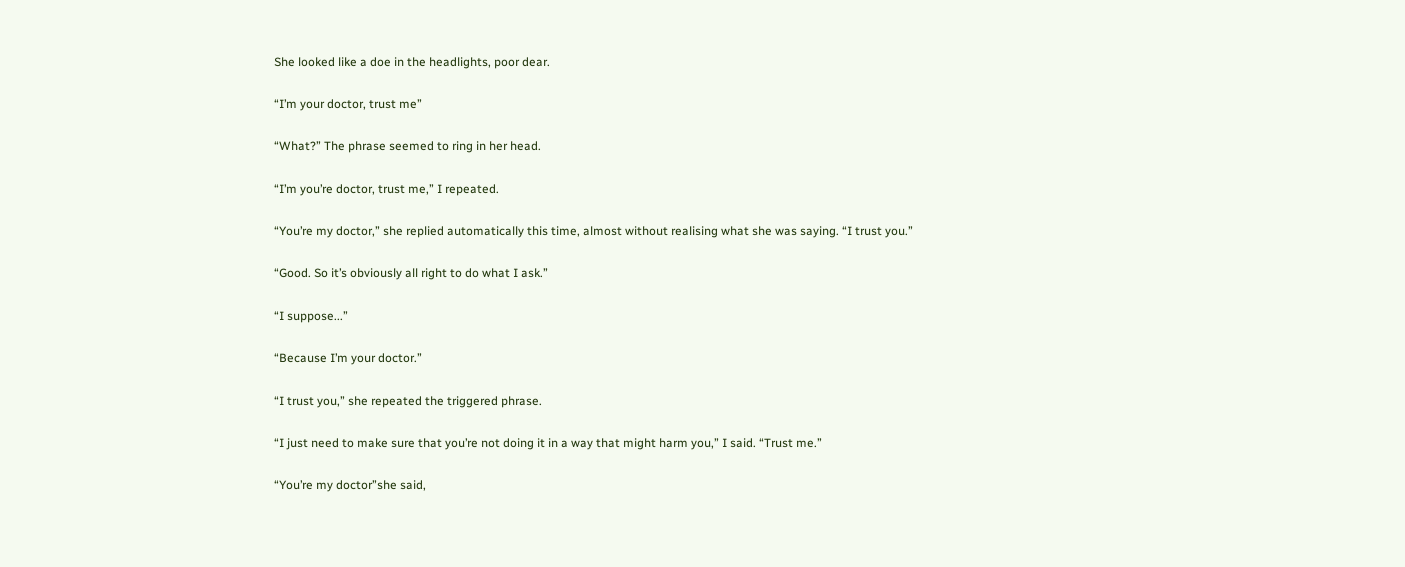She looked like a doe in the headlights, poor dear.

“I’m your doctor, trust me”

“What?” The phrase seemed to ring in her head.

“I’m you’re doctor, trust me,” I repeated.

“You’re my doctor,” she replied automatically this time, almost without realising what she was saying. “I trust you.”

“Good. So it’s obviously all right to do what I ask.”

“I suppose...”

“Because I’m your doctor.”

“I trust you,” she repeated the triggered phrase.

“I just need to make sure that you’re not doing it in a way that might harm you,” I said. “Trust me.”

“You’re my doctor”she said,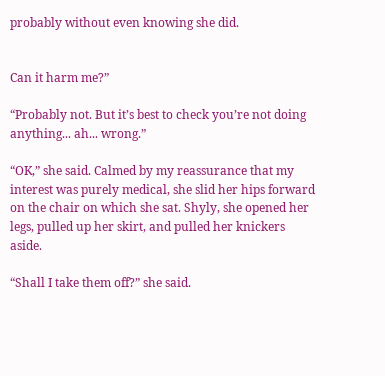probably without even knowing she did.


Can it harm me?”

“Probably not. But it’s best to check you’re not doing anything... ah... wrong.”

“OK,” she said. Calmed by my reassurance that my interest was purely medical, she slid her hips forward on the chair on which she sat. Shyly, she opened her legs, pulled up her skirt, and pulled her knickers aside.

“Shall I take them off?” she said.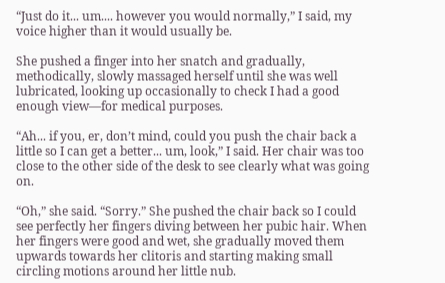“Just do it... um.... however you would normally,” I said, my voice higher than it would usually be.

She pushed a finger into her snatch and gradually, methodically, slowly massaged herself until she was well lubricated, looking up occasionally to check I had a good enough view—for medical purposes.

“Ah... if you, er, don’t mind, could you push the chair back a little so I can get a better... um, look,” I said. Her chair was too close to the other side of the desk to see clearly what was going on.

“Oh,” she said. “Sorry.” She pushed the chair back so I could see perfectly her fingers diving between her pubic hair. When her fingers were good and wet, she gradually moved them upwards towards her clitoris and starting making small circling motions around her little nub.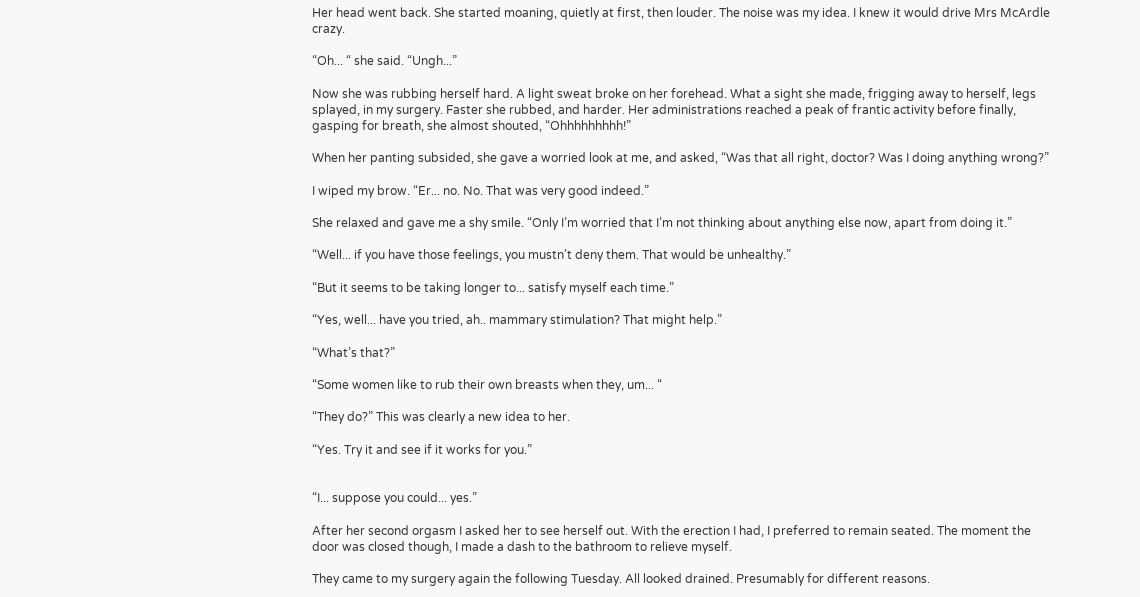Her head went back. She started moaning, quietly at first, then louder. The noise was my idea. I knew it would drive Mrs McArdle crazy.

“Oh... “ she said. “Ungh...”

Now she was rubbing herself hard. A light sweat broke on her forehead. What a sight she made, frigging away to herself, legs splayed, in my surgery. Faster she rubbed, and harder. Her administrations reached a peak of frantic activity before finally, gasping for breath, she almost shouted, “Ohhhhhhhhh!”

When her panting subsided, she gave a worried look at me, and asked, “Was that all right, doctor? Was I doing anything wrong?”

I wiped my brow. “Er... no. No. That was very good indeed.”

She relaxed and gave me a shy smile. “Only I’m worried that I’m not thinking about anything else now, apart from doing it.”

“Well... if you have those feelings, you mustn’t deny them. That would be unhealthy.”

“But it seems to be taking longer to... satisfy myself each time.”

“Yes, well... have you tried, ah.. mammary stimulation? That might help.”

“What’s that?”

“Some women like to rub their own breasts when they, um... “

“They do?” This was clearly a new idea to her.

“Yes. Try it and see if it works for you.”


“I... suppose you could... yes.”

After her second orgasm I asked her to see herself out. With the erection I had, I preferred to remain seated. The moment the door was closed though, I made a dash to the bathroom to relieve myself.

They came to my surgery again the following Tuesday. All looked drained. Presumably for different reasons.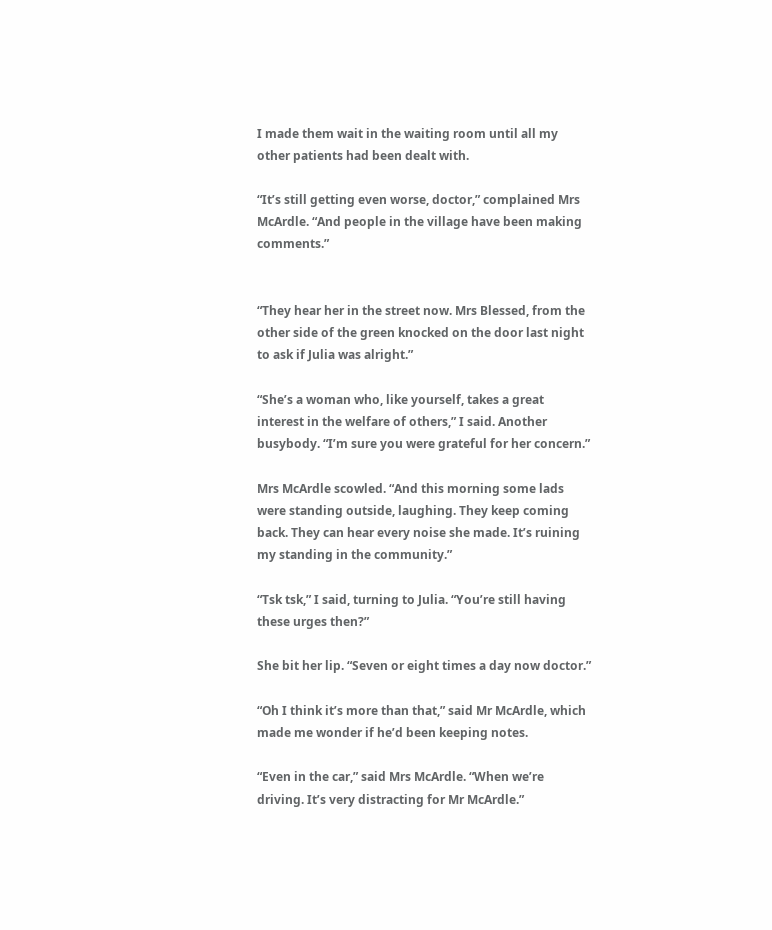I made them wait in the waiting room until all my other patients had been dealt with.

“It’s still getting even worse, doctor,” complained Mrs McArdle. “And people in the village have been making comments.”


“They hear her in the street now. Mrs Blessed, from the other side of the green knocked on the door last night to ask if Julia was alright.”

“She’s a woman who, like yourself, takes a great interest in the welfare of others,” I said. Another busybody. “I’m sure you were grateful for her concern.”

Mrs McArdle scowled. “And this morning some lads were standing outside, laughing. They keep coming back. They can hear every noise she made. It’s ruining my standing in the community.”

“Tsk tsk,” I said, turning to Julia. “You’re still having these urges then?”

She bit her lip. “Seven or eight times a day now doctor.”

“Oh I think it’s more than that,” said Mr McArdle, which made me wonder if he’d been keeping notes.

“Even in the car,” said Mrs McArdle. “When we’re driving. It’s very distracting for Mr McArdle.”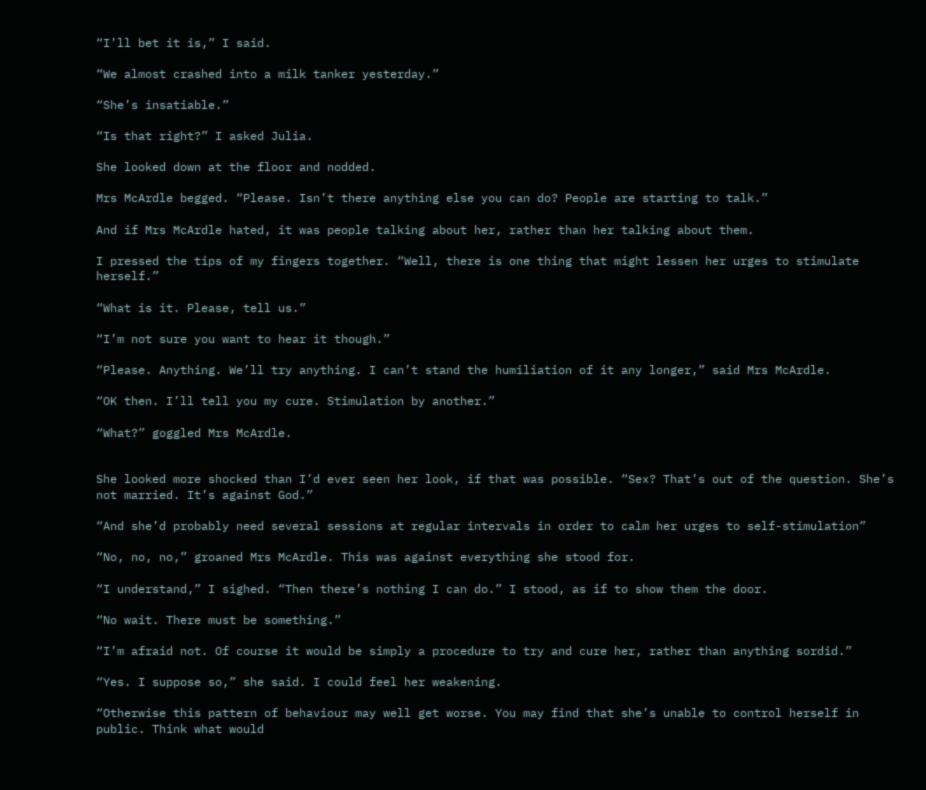“I’ll bet it is,” I said.

“We almost crashed into a milk tanker yesterday.”

“She’s insatiable.”

“Is that right?” I asked Julia.

She looked down at the floor and nodded.

Mrs McArdle begged. “Please. Isn’t there anything else you can do? People are starting to talk.”

And if Mrs McArdle hated, it was people talking about her, rather than her talking about them.

I pressed the tips of my fingers together. “Well, there is one thing that might lessen her urges to stimulate herself.”

“What is it. Please, tell us.”

“I’m not sure you want to hear it though.”

“Please. Anything. We’ll try anything. I can’t stand the humiliation of it any longer,” said Mrs McArdle.

“OK then. I’ll tell you my cure. Stimulation by another.”

“What?” goggled Mrs McArdle.


She looked more shocked than I’d ever seen her look, if that was possible. “Sex? That’s out of the question. She’s not married. It’s against God.”

“And she’d probably need several sessions at regular intervals in order to calm her urges to self-stimulation”

“No, no, no,” groaned Mrs McArdle. This was against everything she stood for.

“I understand,” I sighed. “Then there’s nothing I can do.” I stood, as if to show them the door.

“No wait. There must be something.”

“I’m afraid not. Of course it would be simply a procedure to try and cure her, rather than anything sordid.”

“Yes. I suppose so,” she said. I could feel her weakening.

“Otherwise this pattern of behaviour may well get worse. You may find that she’s unable to control herself in public. Think what would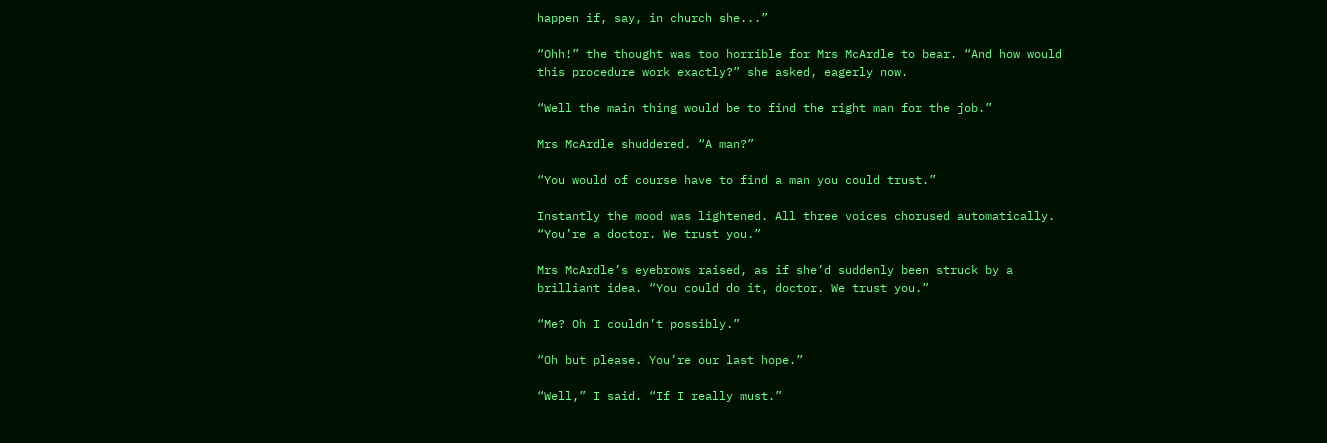happen if, say, in church she...”

“Ohh!” the thought was too horrible for Mrs McArdle to bear. “And how would this procedure work exactly?” she asked, eagerly now.

“Well the main thing would be to find the right man for the job.”

Mrs McArdle shuddered. “A man?”

“You would of course have to find a man you could trust.”

Instantly the mood was lightened. All three voices chorused automatically. “You’re a doctor. We trust you.”

Mrs McArdle’s eyebrows raised, as if she’d suddenly been struck by a brilliant idea. “You could do it, doctor. We trust you.”

“Me? Oh I couldn’t possibly.”

“Oh but please. You’re our last hope.”

“Well,” I said. “If I really must.”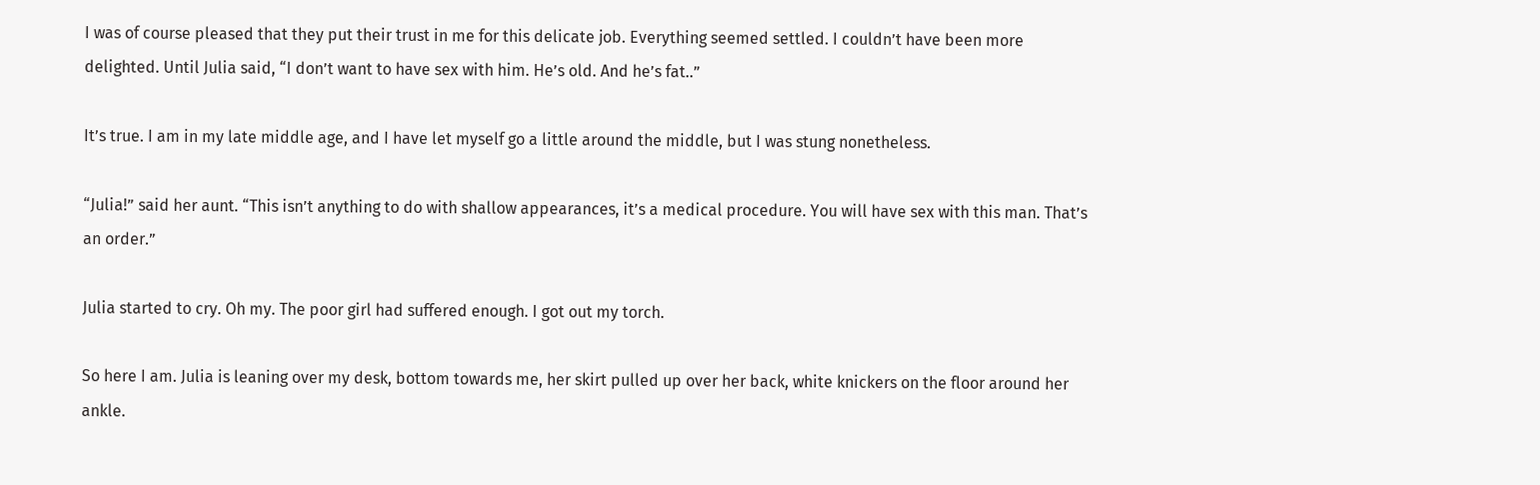I was of course pleased that they put their trust in me for this delicate job. Everything seemed settled. I couldn’t have been more delighted. Until Julia said, “I don’t want to have sex with him. He’s old. And he’s fat..”

It’s true. I am in my late middle age, and I have let myself go a little around the middle, but I was stung nonetheless.

“Julia!” said her aunt. “This isn’t anything to do with shallow appearances, it’s a medical procedure. You will have sex with this man. That’s an order.”

Julia started to cry. Oh my. The poor girl had suffered enough. I got out my torch.

So here I am. Julia is leaning over my desk, bottom towards me, her skirt pulled up over her back, white knickers on the floor around her ankle.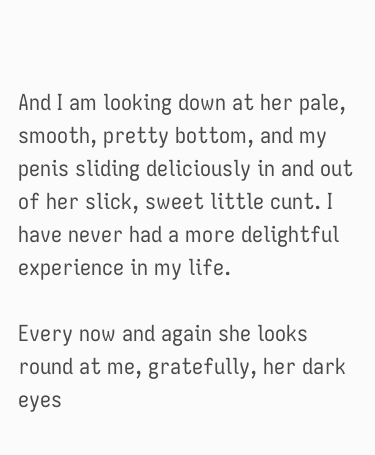And I am looking down at her pale, smooth, pretty bottom, and my penis sliding deliciously in and out of her slick, sweet little cunt. I have never had a more delightful experience in my life.

Every now and again she looks round at me, gratefully, her dark eyes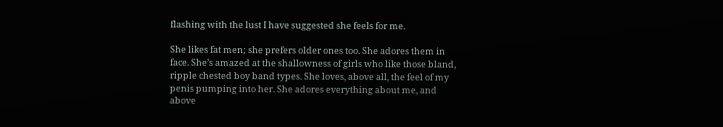flashing with the lust I have suggested she feels for me.

She likes fat men; she prefers older ones too. She adores them in face. She’s amazed at the shallowness of girls who like those bland, ripple chested boy band types. She loves, above all, the feel of my penis pumping into her. She adores everything about me, and above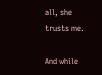all, she trusts me.

And while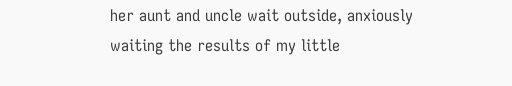her aunt and uncle wait outside, anxiously waiting the results of my little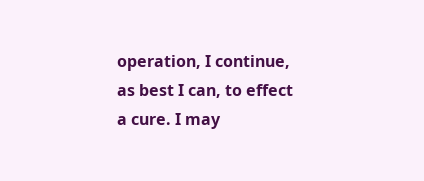operation, I continue, as best I can, to effect a cure. I may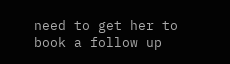need to get her to book a follow up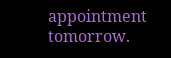appointment tomorrow.